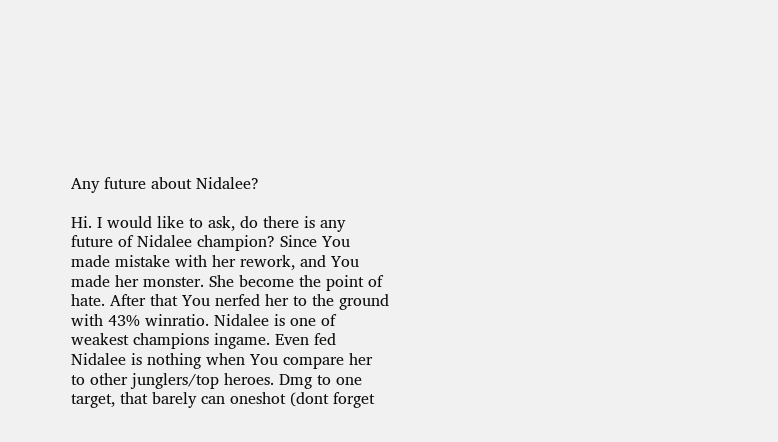Any future about Nidalee?

Hi. I would like to ask, do there is any future of Nidalee champion? Since You made mistake with her rework, and You made her monster. She become the point of hate. After that You nerfed her to the ground with 43% winratio. Nidalee is one of weakest champions ingame. Even fed Nidalee is nothing when You compare her to other junglers/top heroes. Dmg to one target, that barely can oneshot (dont forget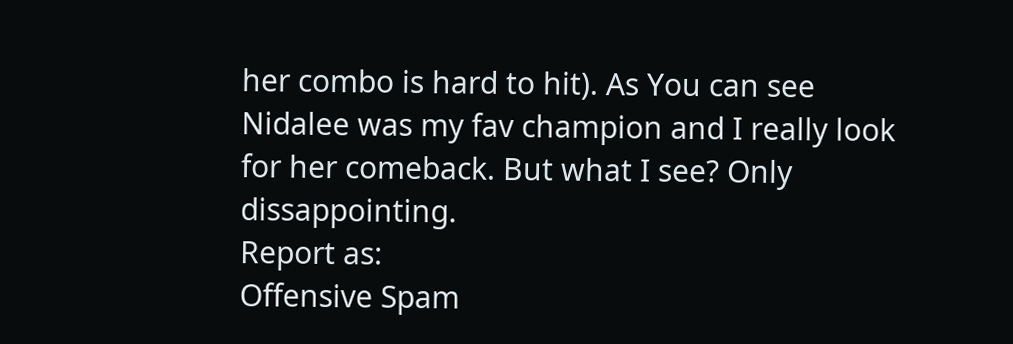her combo is hard to hit). As You can see Nidalee was my fav champion and I really look for her comeback. But what I see? Only dissappointing.
Report as:
Offensive Spam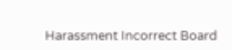Harassment Incorrect Board